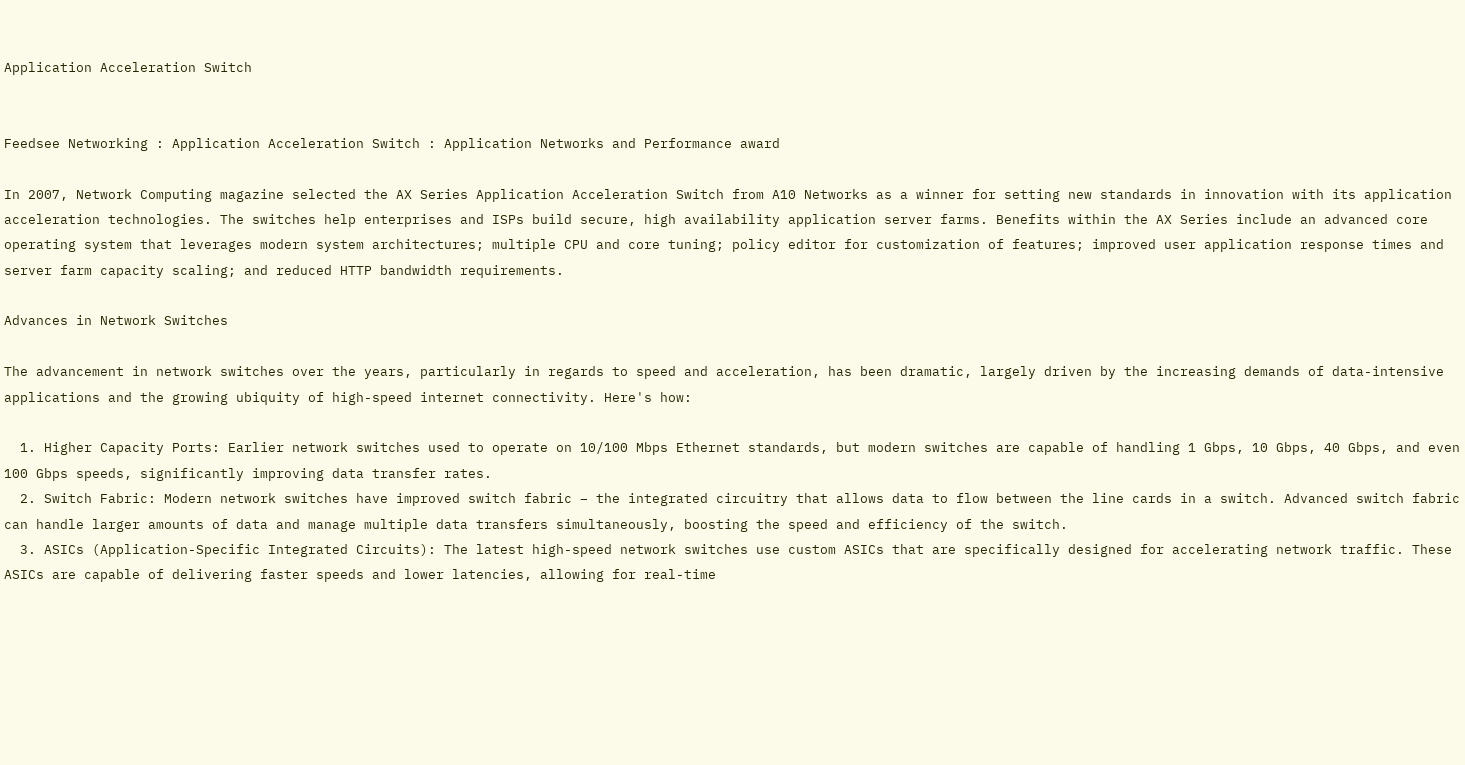Application Acceleration Switch


Feedsee Networking : Application Acceleration Switch : Application Networks and Performance award

In 2007, Network Computing magazine selected the AX Series Application Acceleration Switch from A10 Networks as a winner for setting new standards in innovation with its application acceleration technologies. The switches help enterprises and ISPs build secure, high availability application server farms. Benefits within the AX Series include an advanced core operating system that leverages modern system architectures; multiple CPU and core tuning; policy editor for customization of features; improved user application response times and server farm capacity scaling; and reduced HTTP bandwidth requirements.

Advances in Network Switches

The advancement in network switches over the years, particularly in regards to speed and acceleration, has been dramatic, largely driven by the increasing demands of data-intensive applications and the growing ubiquity of high-speed internet connectivity. Here's how:

  1. Higher Capacity Ports: Earlier network switches used to operate on 10/100 Mbps Ethernet standards, but modern switches are capable of handling 1 Gbps, 10 Gbps, 40 Gbps, and even 100 Gbps speeds, significantly improving data transfer rates.
  2. Switch Fabric: Modern network switches have improved switch fabric – the integrated circuitry that allows data to flow between the line cards in a switch. Advanced switch fabric can handle larger amounts of data and manage multiple data transfers simultaneously, boosting the speed and efficiency of the switch.
  3. ASICs (Application-Specific Integrated Circuits): The latest high-speed network switches use custom ASICs that are specifically designed for accelerating network traffic. These ASICs are capable of delivering faster speeds and lower latencies, allowing for real-time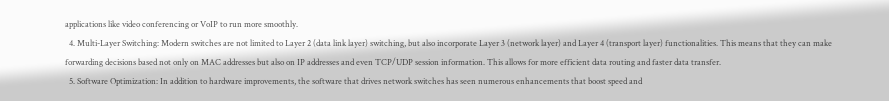applications like video conferencing or VoIP to run more smoothly.
  4. Multi-Layer Switching: Modern switches are not limited to Layer 2 (data link layer) switching, but also incorporate Layer 3 (network layer) and Layer 4 (transport layer) functionalities. This means that they can make forwarding decisions based not only on MAC addresses but also on IP addresses and even TCP/UDP session information. This allows for more efficient data routing and faster data transfer.
  5. Software Optimization: In addition to hardware improvements, the software that drives network switches has seen numerous enhancements that boost speed and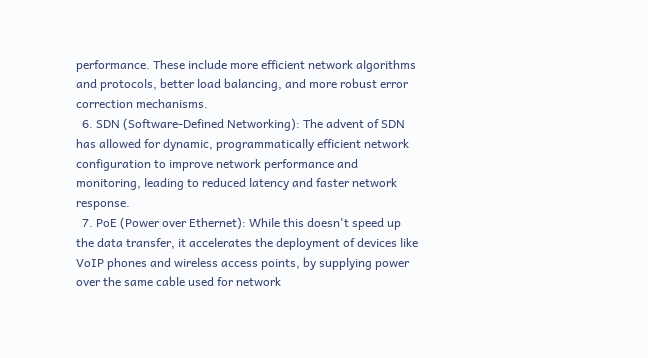performance. These include more efficient network algorithms and protocols, better load balancing, and more robust error correction mechanisms.
  6. SDN (Software-Defined Networking): The advent of SDN has allowed for dynamic, programmatically efficient network configuration to improve network performance and monitoring, leading to reduced latency and faster network response.
  7. PoE (Power over Ethernet): While this doesn't speed up the data transfer, it accelerates the deployment of devices like VoIP phones and wireless access points, by supplying power over the same cable used for network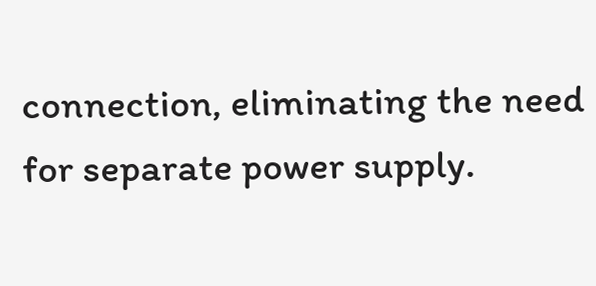connection, eliminating the need for separate power supply.